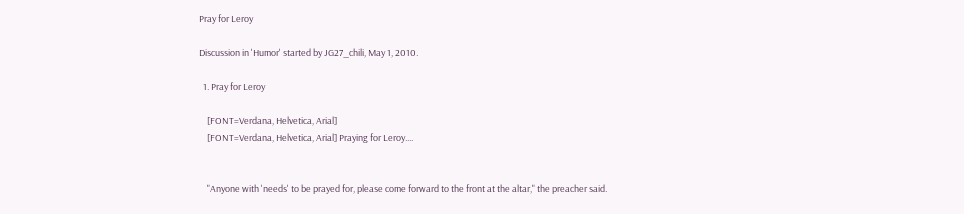Pray for Leroy

Discussion in 'Humor' started by JG27_chili, May 1, 2010.

  1. Pray for Leroy

    [FONT=Verdana, Helvetica, Arial]
    [FONT=Verdana, Helvetica, Arial] Praying for Leroy....


    "Anyone with 'needs' to be prayed for, please come forward to the front at the altar," the preacher said.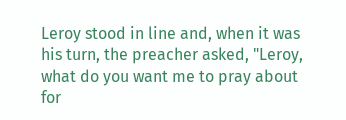Leroy stood in line and, when it was his turn, the preacher asked, "Leroy, what do you want me to pray about for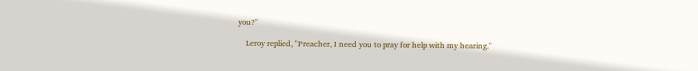you?"

    Leroy replied, "Preacher, I need you to pray for help with my hearing."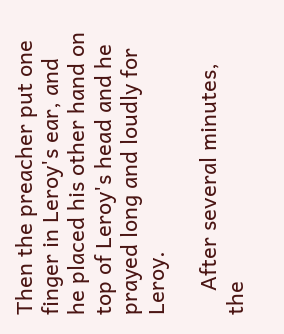Then the preacher put one finger in Leroy's ear, and he placed his other hand on top of Leroy's head and he prayed long and loudly for Leroy.

    After several minutes, the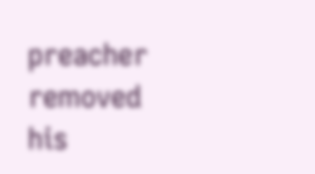preacher removed his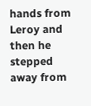hands from Leroy and then he stepped away from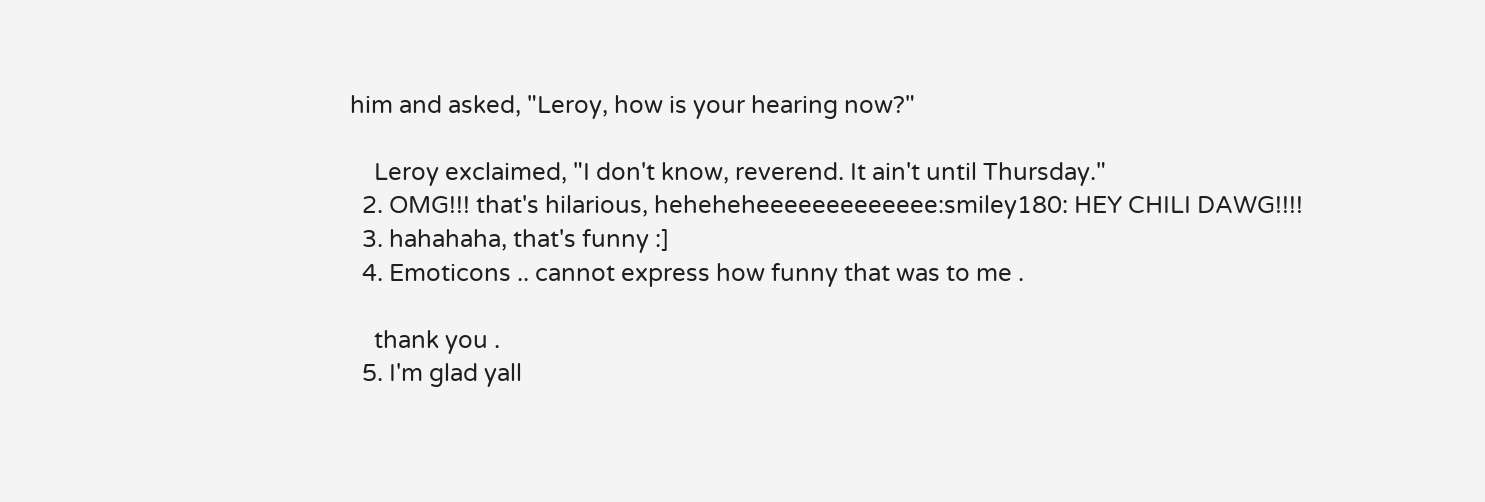him and asked, "Leroy, how is your hearing now?"

    Leroy exclaimed, "I don't know, reverend. It ain't until Thursday."
  2. OMG!!! that's hilarious, heheheheeeeeeeeeeeee:smiley180: HEY CHILI DAWG!!!!
  3. hahahaha, that's funny :]
  4. Emoticons .. cannot express how funny that was to me .

    thank you .
  5. I'm glad yall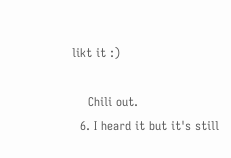likt it :)

    Chili out.
  6. I heard it but it's still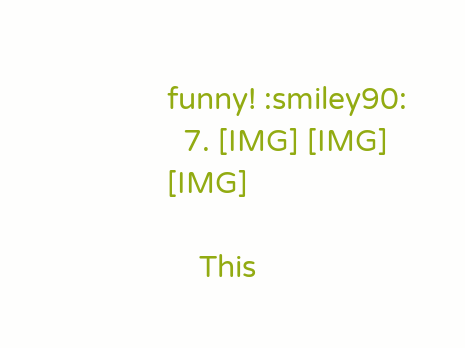funny! :smiley90:
  7. [IMG] [IMG] [IMG]

    This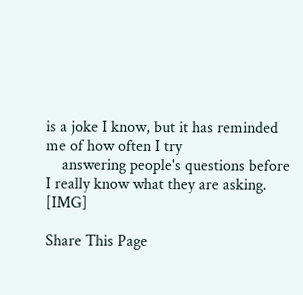is a joke I know, but it has reminded me of how often I try
    answering people's questions before I really know what they are asking. [IMG]

Share This Page